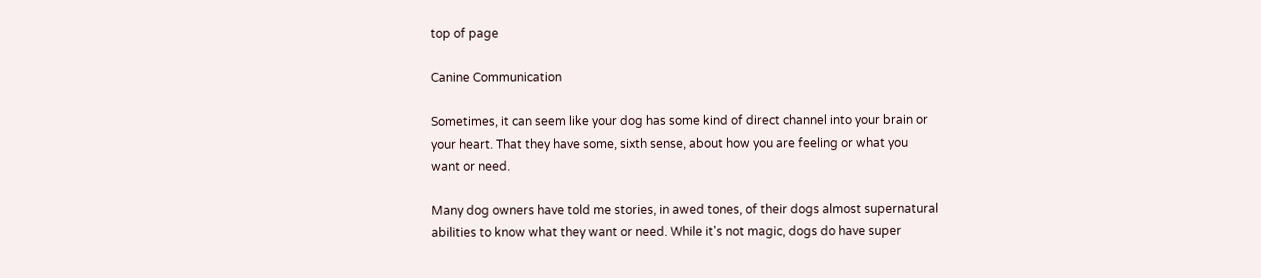top of page

Canine Communication

Sometimes, it can seem like your dog has some kind of direct channel into your brain or your heart. That they have some, sixth sense, about how you are feeling or what you want or need.

Many dog owners have told me stories, in awed tones, of their dogs almost supernatural abilities to know what they want or need. While it's not magic, dogs do have super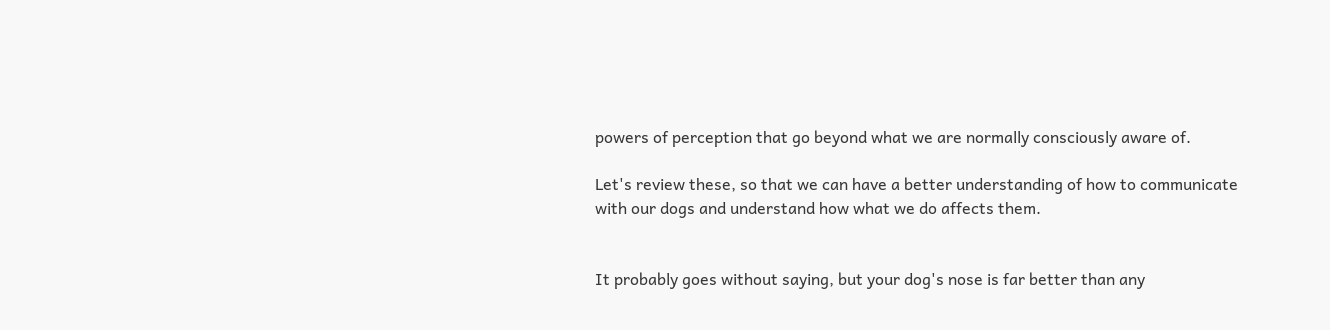powers of perception that go beyond what we are normally consciously aware of.

Let's review these, so that we can have a better understanding of how to communicate with our dogs and understand how what we do affects them.


It probably goes without saying, but your dog's nose is far better than any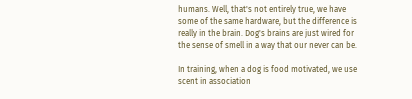humans. Well, that's not entirely true, we have some of the same hardware, but the difference is really in the brain. Dog's brains are just wired for the sense of smell in a way that our never can be.

In training, when a dog is food motivated, we use scent in association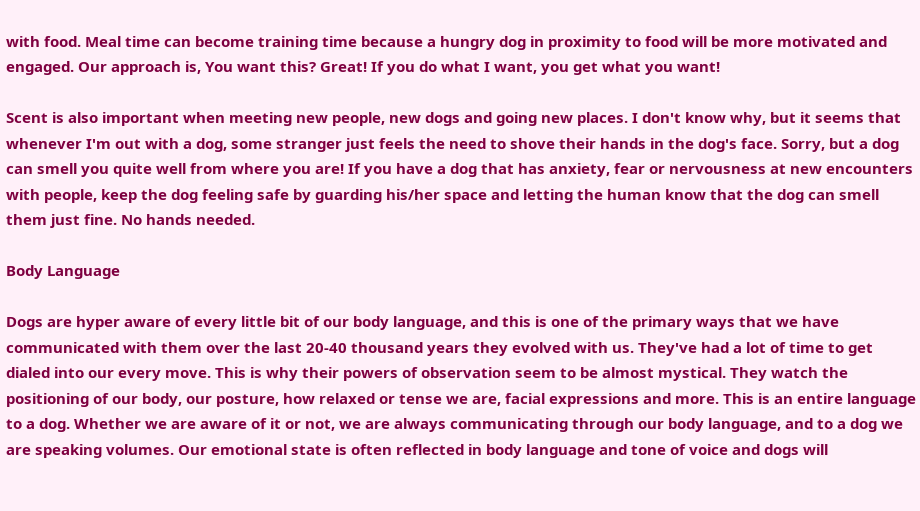with food. Meal time can become training time because a hungry dog in proximity to food will be more motivated and engaged. Our approach is, You want this? Great! If you do what I want, you get what you want!

Scent is also important when meeting new people, new dogs and going new places. I don't know why, but it seems that whenever I'm out with a dog, some stranger just feels the need to shove their hands in the dog's face. Sorry, but a dog can smell you quite well from where you are! If you have a dog that has anxiety, fear or nervousness at new encounters with people, keep the dog feeling safe by guarding his/her space and letting the human know that the dog can smell them just fine. No hands needed.

Body Language

Dogs are hyper aware of every little bit of our body language, and this is one of the primary ways that we have communicated with them over the last 20-40 thousand years they evolved with us. They've had a lot of time to get dialed into our every move. This is why their powers of observation seem to be almost mystical. They watch the positioning of our body, our posture, how relaxed or tense we are, facial expressions and more. This is an entire language to a dog. Whether we are aware of it or not, we are always communicating through our body language, and to a dog we are speaking volumes. Our emotional state is often reflected in body language and tone of voice and dogs will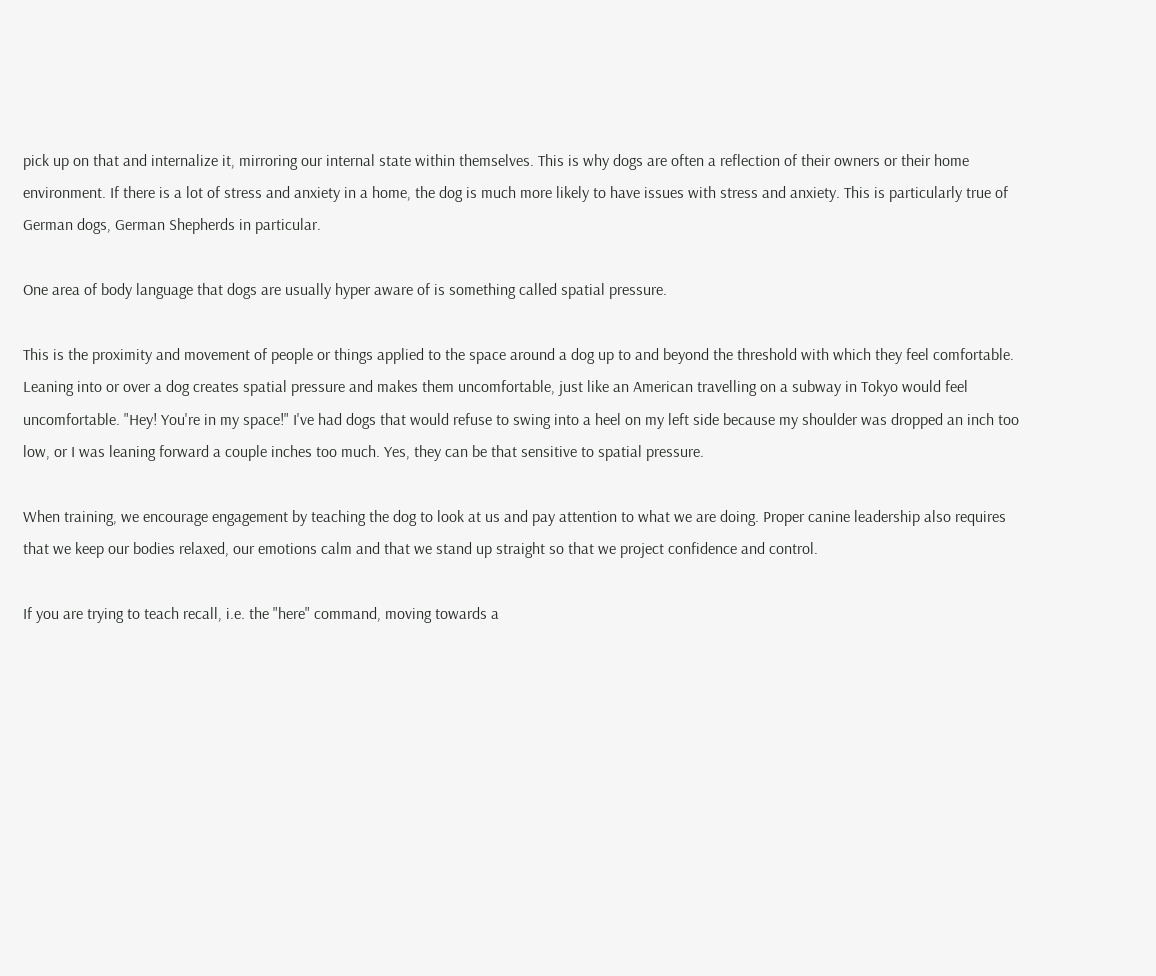pick up on that and internalize it, mirroring our internal state within themselves. This is why dogs are often a reflection of their owners or their home environment. If there is a lot of stress and anxiety in a home, the dog is much more likely to have issues with stress and anxiety. This is particularly true of German dogs, German Shepherds in particular.

One area of body language that dogs are usually hyper aware of is something called spatial pressure.

This is the proximity and movement of people or things applied to the space around a dog up to and beyond the threshold with which they feel comfortable. Leaning into or over a dog creates spatial pressure and makes them uncomfortable, just like an American travelling on a subway in Tokyo would feel uncomfortable. "Hey! You're in my space!" I've had dogs that would refuse to swing into a heel on my left side because my shoulder was dropped an inch too low, or I was leaning forward a couple inches too much. Yes, they can be that sensitive to spatial pressure.

When training, we encourage engagement by teaching the dog to look at us and pay attention to what we are doing. Proper canine leadership also requires that we keep our bodies relaxed, our emotions calm and that we stand up straight so that we project confidence and control.

If you are trying to teach recall, i.e. the "here" command, moving towards a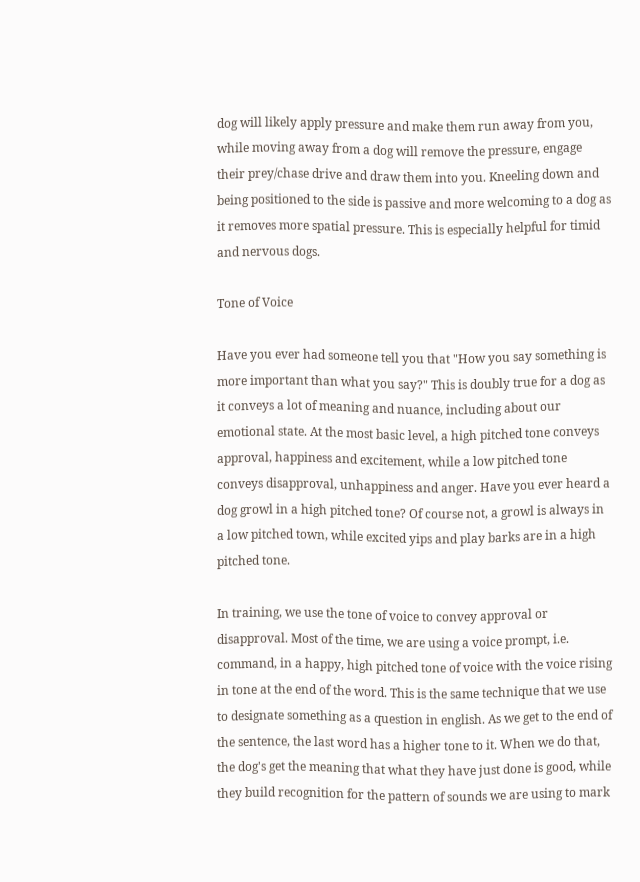dog will likely apply pressure and make them run away from you, while moving away from a dog will remove the pressure, engage their prey/chase drive and draw them into you. Kneeling down and being positioned to the side is passive and more welcoming to a dog as it removes more spatial pressure. This is especially helpful for timid and nervous dogs.

Tone of Voice

Have you ever had someone tell you that "How you say something is more important than what you say?" This is doubly true for a dog as it conveys a lot of meaning and nuance, including about our emotional state. At the most basic level, a high pitched tone conveys approval, happiness and excitement, while a low pitched tone conveys disapproval, unhappiness and anger. Have you ever heard a dog growl in a high pitched tone? Of course not, a growl is always in a low pitched town, while excited yips and play barks are in a high pitched tone.

In training, we use the tone of voice to convey approval or disapproval. Most of the time, we are using a voice prompt, i.e. command, in a happy, high pitched tone of voice with the voice rising in tone at the end of the word. This is the same technique that we use to designate something as a question in english. As we get to the end of the sentence, the last word has a higher tone to it. When we do that, the dog's get the meaning that what they have just done is good, while they build recognition for the pattern of sounds we are using to mark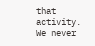that activity. We never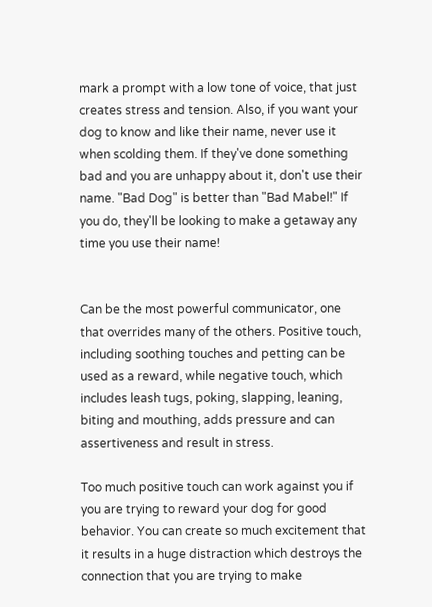mark a prompt with a low tone of voice, that just creates stress and tension. Also, if you want your dog to know and like their name, never use it when scolding them. If they've done something bad and you are unhappy about it, don't use their name. "Bad Dog" is better than "Bad Mabel!" If you do, they'll be looking to make a getaway any time you use their name!


Can be the most powerful communicator, one that overrides many of the others. Positive touch, including soothing touches and petting can be used as a reward, while negative touch, which includes leash tugs, poking, slapping, leaning, biting and mouthing, adds pressure and can assertiveness and result in stress.

Too much positive touch can work against you if you are trying to reward your dog for good behavior. You can create so much excitement that it results in a huge distraction which destroys the connection that you are trying to make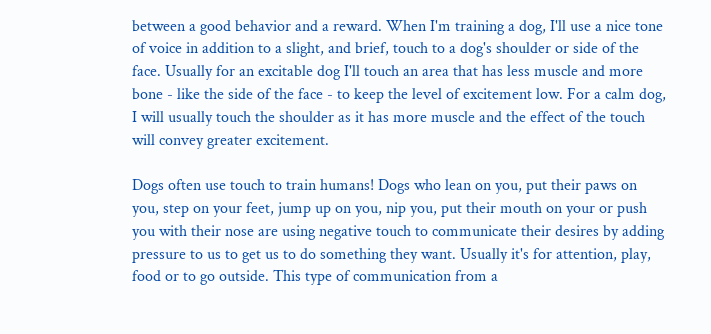between a good behavior and a reward. When I'm training a dog, I'll use a nice tone of voice in addition to a slight, and brief, touch to a dog's shoulder or side of the face. Usually for an excitable dog I'll touch an area that has less muscle and more bone - like the side of the face - to keep the level of excitement low. For a calm dog, I will usually touch the shoulder as it has more muscle and the effect of the touch will convey greater excitement.

Dogs often use touch to train humans! Dogs who lean on you, put their paws on you, step on your feet, jump up on you, nip you, put their mouth on your or push you with their nose are using negative touch to communicate their desires by adding pressure to us to get us to do something they want. Usually it's for attention, play, food or to go outside. This type of communication from a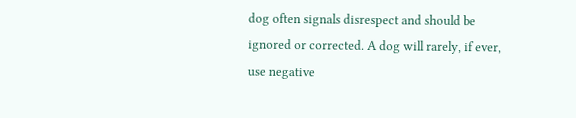dog often signals disrespect and should be ignored or corrected. A dog will rarely, if ever, use negative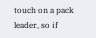touch on a pack leader, so if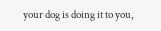your dog is doing it to you,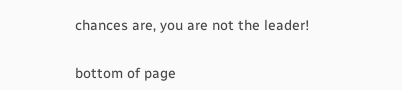chances are, you are not the leader!


bottom of page